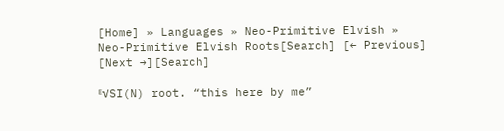[Home] » Languages » Neo-Primitive Elvish »  Neo-Primitive Elvish Roots[Search] [← Previous] [Next →][Search]

ᴱ√SI(N) root. “this here by me”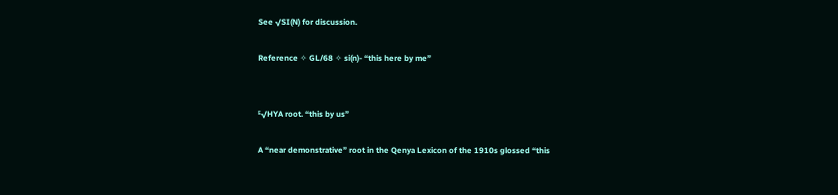See √SI(N) for discussion.

Reference ✧ GL/68 ✧ si(n)- “this here by me”


ᴱ√HYA root. “this by us”

A “near demonstrative” root in the Qenya Lexicon of the 1910s glossed “this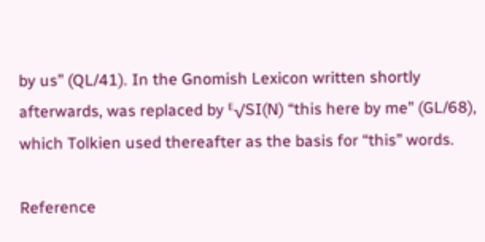by us” (QL/41). In the Gnomish Lexicon written shortly afterwards, was replaced by ᴱ√SI(N) “this here by me” (GL/68), which Tolkien used thereafter as the basis for “this” words.

Reference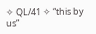✧ QL/41 ✧ “this by us”